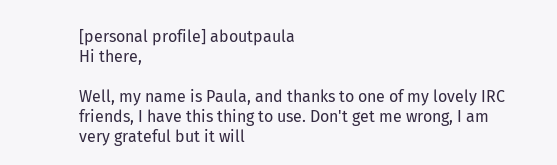[personal profile] aboutpaula
Hi there,

Well, my name is Paula, and thanks to one of my lovely IRC friends, I have this thing to use. Don't get me wrong, I am very grateful but it will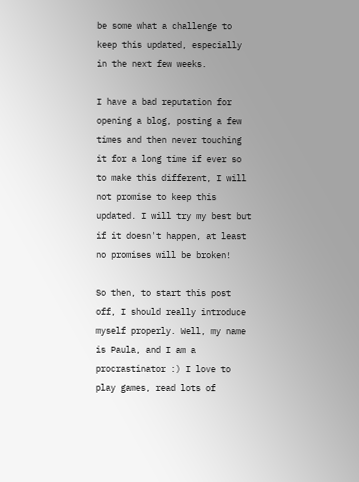be some what a challenge to keep this updated, especially in the next few weeks.

I have a bad reputation for opening a blog, posting a few times and then never touching it for a long time if ever so to make this different, I will not promise to keep this updated. I will try my best but if it doesn't happen, at least no promises will be broken!

So then, to start this post off, I should really introduce myself properly. Well, my name is Paula, and I am a procrastinator :) I love to play games, read lots of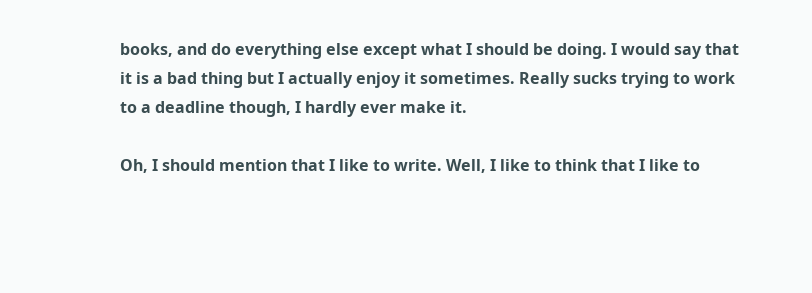books, and do everything else except what I should be doing. I would say that it is a bad thing but I actually enjoy it sometimes. Really sucks trying to work to a deadline though, I hardly ever make it.

Oh, I should mention that I like to write. Well, I like to think that I like to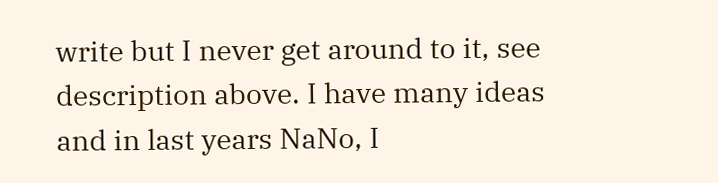write but I never get around to it, see description above. I have many ideas and in last years NaNo, I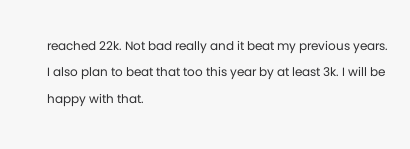reached 22k. Not bad really and it beat my previous years. I also plan to beat that too this year by at least 3k. I will be happy with that.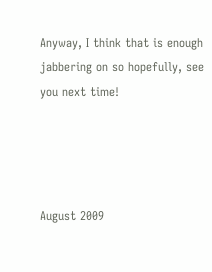Anyway, I think that is enough jabbering on so hopefully, see you next time!




August 2009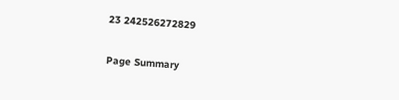23 242526272829

Page Summary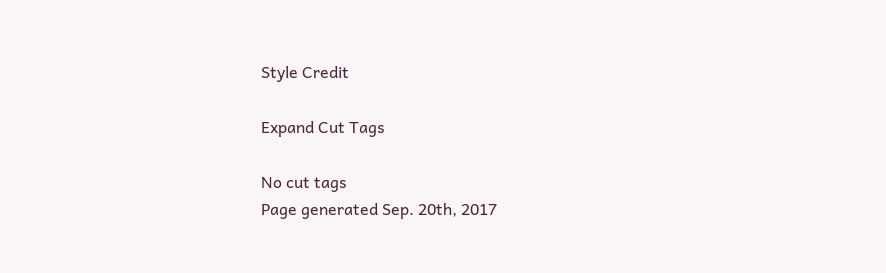Style Credit

Expand Cut Tags

No cut tags
Page generated Sep. 20th, 2017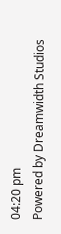04:20 pm
Powered by Dreamwidth Studios